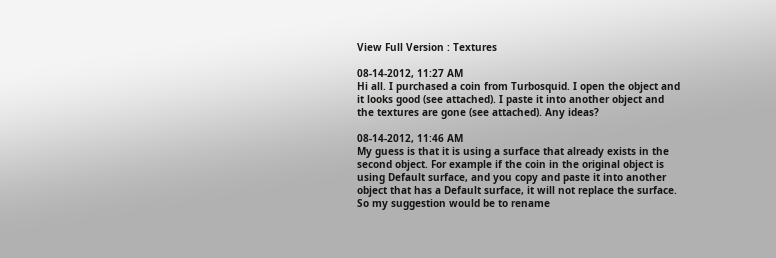View Full Version : Textures

08-14-2012, 11:27 AM
Hi all. I purchased a coin from Turbosquid. I open the object and it looks good (see attached). I paste it into another object and the textures are gone (see attached). Any ideas?

08-14-2012, 11:46 AM
My guess is that it is using a surface that already exists in the second object. For example if the coin in the original object is using Default surface, and you copy and paste it into another object that has a Default surface, it will not replace the surface. So my suggestion would be to rename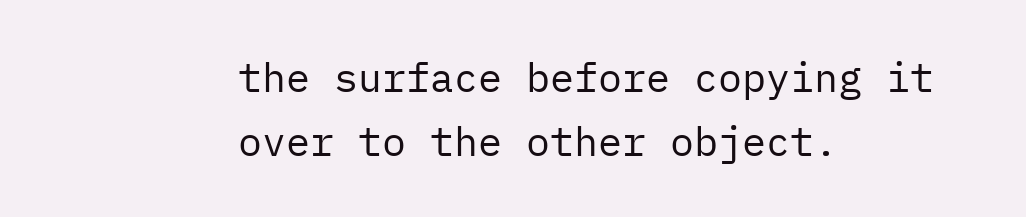the surface before copying it over to the other object.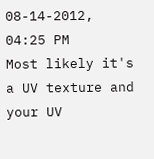08-14-2012, 04:25 PM
Most likely it's a UV texture and your UV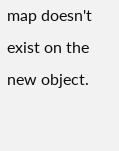map doesn't exist on the new object.